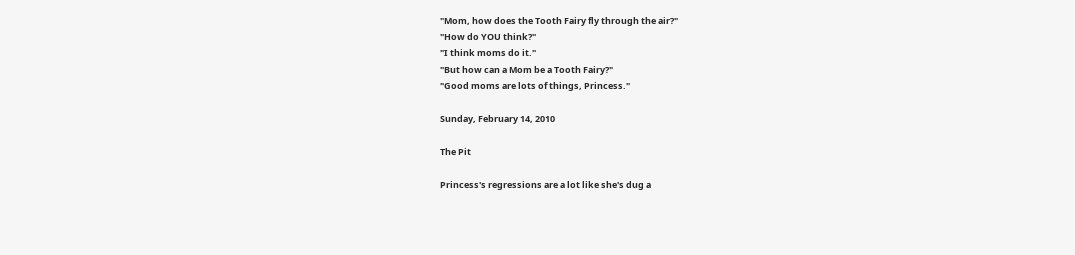"Mom, how does the Tooth Fairy fly through the air?"
"How do YOU think?"
"I think moms do it."
"But how can a Mom be a Tooth Fairy?"
"Good moms are lots of things, Princess."

Sunday, February 14, 2010

The Pit

Princess's regressions are a lot like she's dug a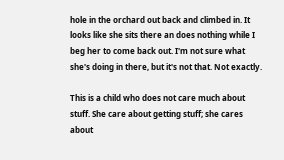hole in the orchard out back and climbed in. It looks like she sits there an does nothing while I beg her to come back out. I'm not sure what she's doing in there, but it's not that. Not exactly.

This is a child who does not care much about stuff. She care about getting stuff; she cares about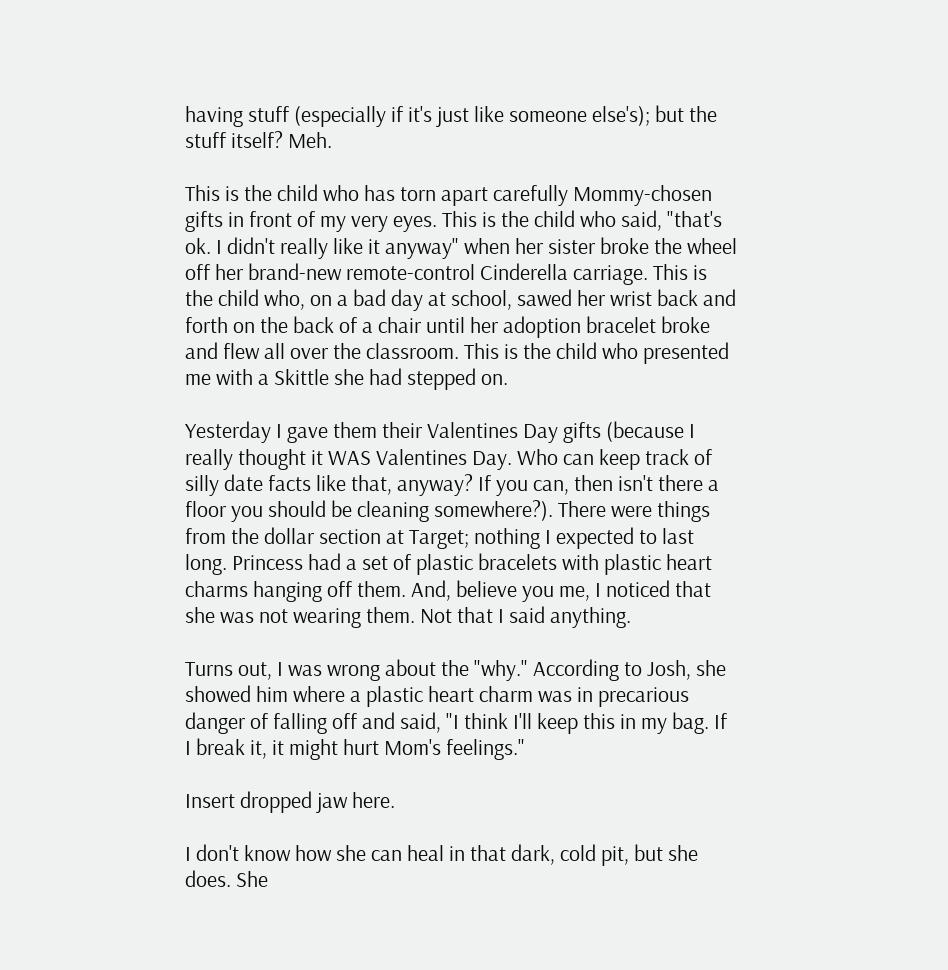having stuff (especially if it's just like someone else's); but the stuff itself? Meh.

This is the child who has torn apart carefully Mommy-chosen gifts in front of my very eyes. This is the child who said, "that's ok. I didn't really like it anyway" when her sister broke the wheel off her brand-new remote-control Cinderella carriage. This is the child who, on a bad day at school, sawed her wrist back and forth on the back of a chair until her adoption bracelet broke and flew all over the classroom. This is the child who presented me with a Skittle she had stepped on.

Yesterday I gave them their Valentines Day gifts (because I really thought it WAS Valentines Day. Who can keep track of silly date facts like that, anyway? If you can, then isn't there a floor you should be cleaning somewhere?). There were things from the dollar section at Target; nothing I expected to last long. Princess had a set of plastic bracelets with plastic heart charms hanging off them. And, believe you me, I noticed that she was not wearing them. Not that I said anything.

Turns out, I was wrong about the "why." According to Josh, she showed him where a plastic heart charm was in precarious danger of falling off and said, "I think I'll keep this in my bag. If I break it, it might hurt Mom's feelings."

Insert dropped jaw here.

I don't know how she can heal in that dark, cold pit, but she does. She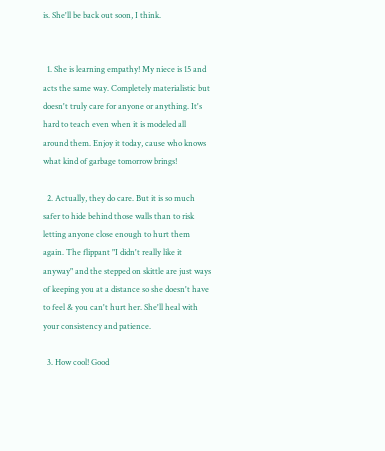is. She'll be back out soon, I think.


  1. She is learning empathy! My niece is 15 and acts the same way. Completely materialistic but doesn't truly care for anyone or anything. It's hard to teach even when it is modeled all around them. Enjoy it today, cause who knows what kind of garbage tomorrow brings!

  2. Actually, they do care. But it is so much safer to hide behind those walls than to risk letting anyone close enough to hurt them again. The flippant "I didn't really like it anyway" and the stepped on skittle are just ways of keeping you at a distance so she doesn't have to feel & you can't hurt her. She'll heal with your consistency and patience.

  3. How cool! Good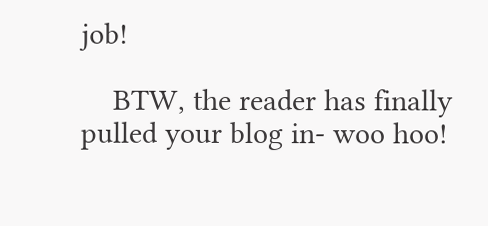job!

    BTW, the reader has finally pulled your blog in- woo hoo!